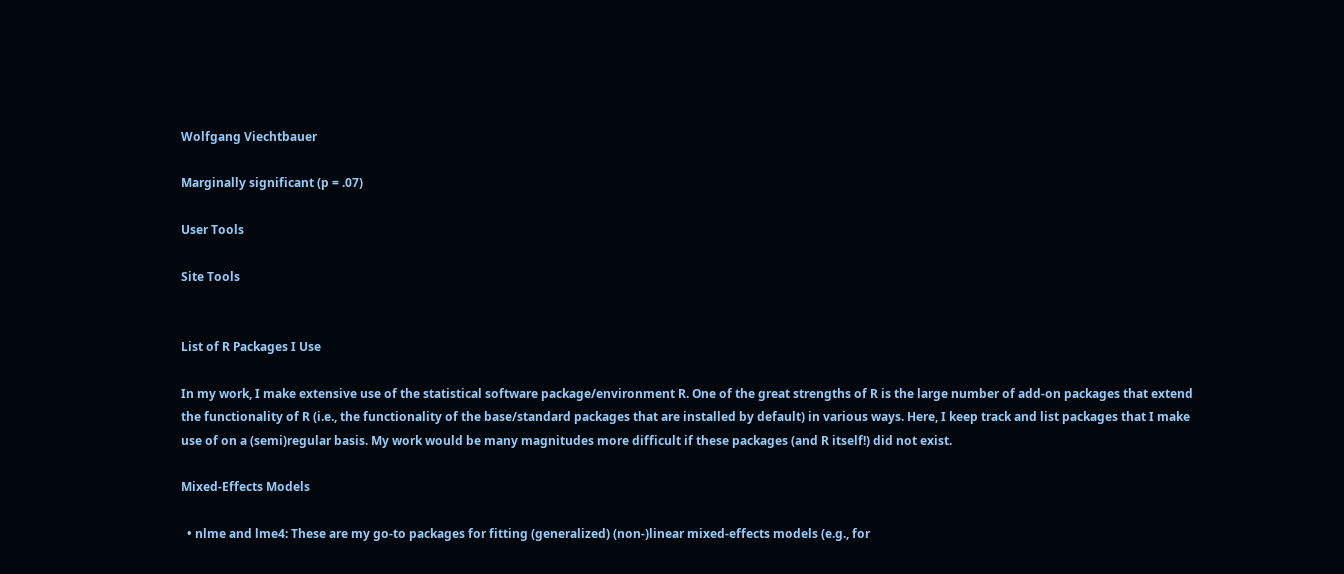Wolfgang Viechtbauer

Marginally significant (p = .07)

User Tools

Site Tools


List of R Packages I Use

In my work, I make extensive use of the statistical software package/environment R. One of the great strengths of R is the large number of add-on packages that extend the functionality of R (i.e., the functionality of the base/standard packages that are installed by default) in various ways. Here, I keep track and list packages that I make use of on a (semi)regular basis. My work would be many magnitudes more difficult if these packages (and R itself!) did not exist.

Mixed-Effects Models

  • nlme and lme4: These are my go-to packages for fitting (generalized) (non-)linear mixed-effects models (e.g., for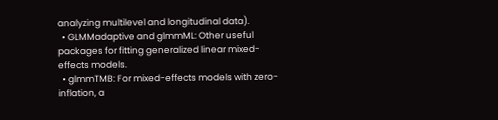analyzing multilevel and longitudinal data).
  • GLMMadaptive and glmmML: Other useful packages for fitting generalized linear mixed-effects models.
  • glmmTMB: For mixed-effects models with zero-inflation, a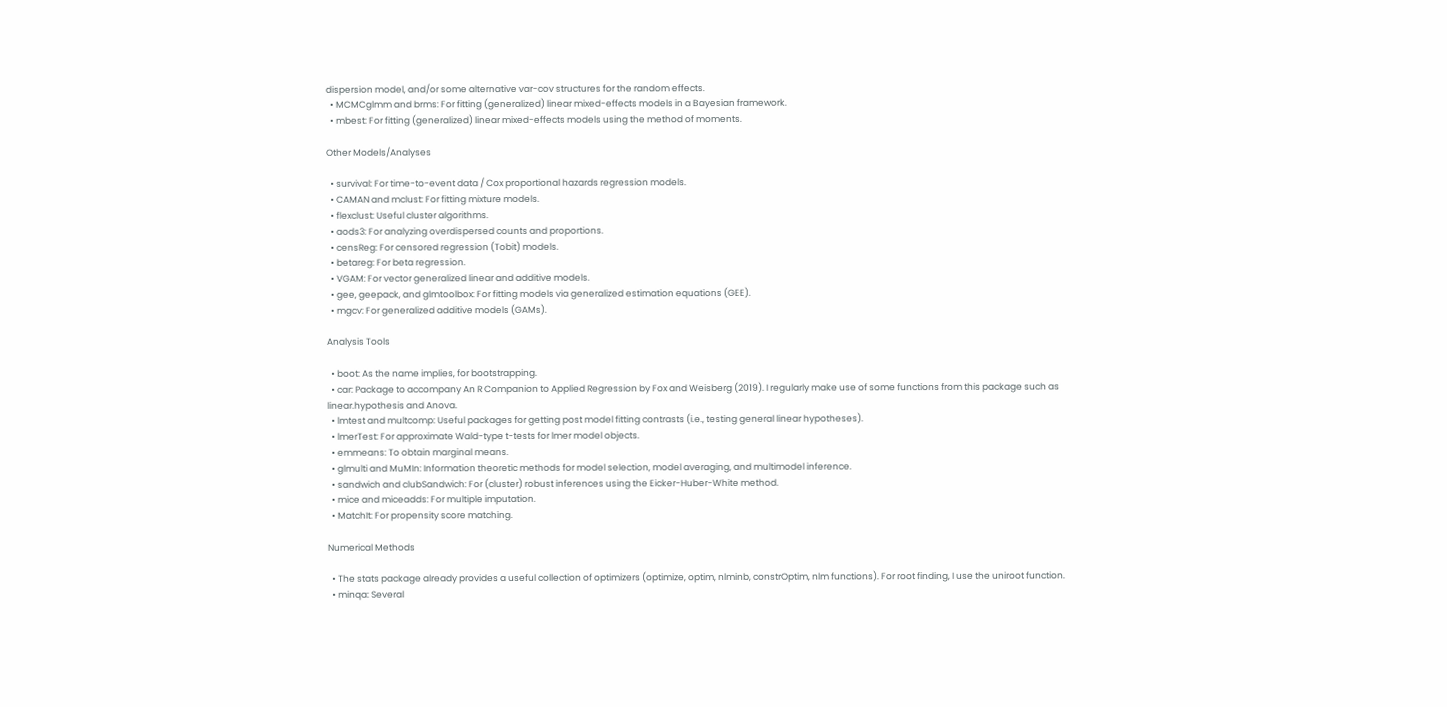dispersion model, and/or some alternative var-cov structures for the random effects.
  • MCMCglmm and brms: For fitting (generalized) linear mixed-effects models in a Bayesian framework.
  • mbest: For fitting (generalized) linear mixed-effects models using the method of moments.

Other Models/Analyses

  • survival: For time-to-event data / Cox proportional hazards regression models.
  • CAMAN and mclust: For fitting mixture models.
  • flexclust: Useful cluster algorithms.
  • aods3: For analyzing overdispersed counts and proportions.
  • censReg: For censored regression (Tobit) models.
  • betareg: For beta regression.
  • VGAM: For vector generalized linear and additive models.
  • gee, geepack, and glmtoolbox: For fitting models via generalized estimation equations (GEE).
  • mgcv: For generalized additive models (GAMs).

Analysis Tools

  • boot: As the name implies, for bootstrapping.
  • car: Package to accompany An R Companion to Applied Regression by Fox and Weisberg (2019). I regularly make use of some functions from this package such as linear.hypothesis and Anova.
  • lmtest and multcomp: Useful packages for getting post model fitting contrasts (i.e., testing general linear hypotheses).
  • lmerTest: For approximate Wald-type t-tests for lmer model objects.
  • emmeans: To obtain marginal means.
  • glmulti and MuMIn: Information theoretic methods for model selection, model averaging, and multimodel inference.
  • sandwich and clubSandwich: For (cluster) robust inferences using the Eicker-Huber-White method.
  • mice and miceadds: For multiple imputation.
  • MatchIt: For propensity score matching.

Numerical Methods

  • The stats package already provides a useful collection of optimizers (optimize, optim, nlminb, constrOptim, nlm functions). For root finding, I use the uniroot function.
  • minqa: Several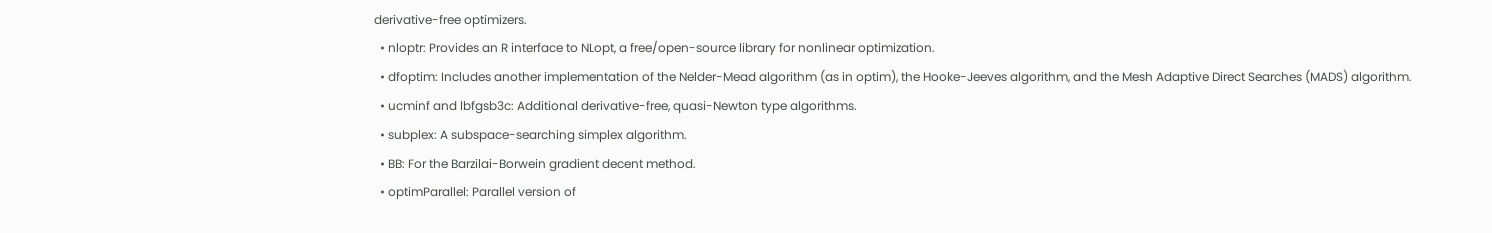derivative-free optimizers.
  • nloptr: Provides an R interface to NLopt, a free/open-source library for nonlinear optimization.
  • dfoptim: Includes another implementation of the Nelder-Mead algorithm (as in optim), the Hooke-Jeeves algorithm, and the Mesh Adaptive Direct Searches (MADS) algorithm.
  • ucminf and lbfgsb3c: Additional derivative-free, quasi-Newton type algorithms.
  • subplex: A subspace-searching simplex algorithm.
  • BB: For the Barzilai-Borwein gradient decent method.
  • optimParallel: Parallel version of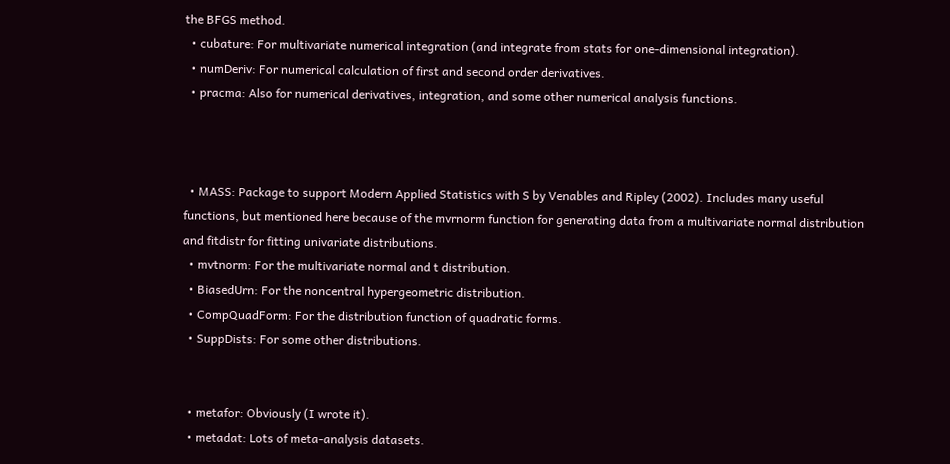the BFGS method.
  • cubature: For multivariate numerical integration (and integrate from stats for one-dimensional integration).
  • numDeriv: For numerical calculation of first and second order derivatives.
  • pracma: Also for numerical derivatives, integration, and some other numerical analysis functions.



  • MASS: Package to support Modern Applied Statistics with S by Venables and Ripley (2002). Includes many useful functions, but mentioned here because of the mvrnorm function for generating data from a multivariate normal distribution and fitdistr for fitting univariate distributions.
  • mvtnorm: For the multivariate normal and t distribution.
  • BiasedUrn: For the noncentral hypergeometric distribution.
  • CompQuadForm: For the distribution function of quadratic forms.
  • SuppDists: For some other distributions.


  • metafor: Obviously (I wrote it).
  • metadat: Lots of meta-analysis datasets.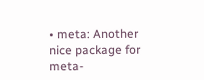• meta: Another nice package for meta-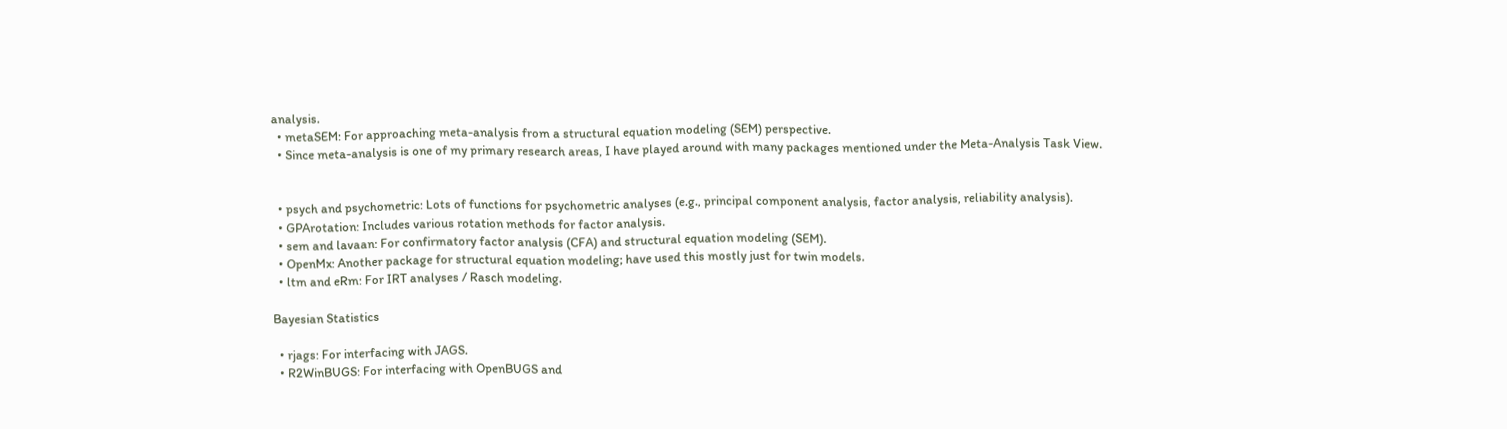analysis.
  • metaSEM: For approaching meta-analysis from a structural equation modeling (SEM) perspective.
  • Since meta-analysis is one of my primary research areas, I have played around with many packages mentioned under the Meta-Analysis Task View.


  • psych and psychometric: Lots of functions for psychometric analyses (e.g., principal component analysis, factor analysis, reliability analysis).
  • GPArotation: Includes various rotation methods for factor analysis.
  • sem and lavaan: For confirmatory factor analysis (CFA) and structural equation modeling (SEM).
  • OpenMx: Another package for structural equation modeling; have used this mostly just for twin models.
  • ltm and eRm: For IRT analyses / Rasch modeling.

Bayesian Statistics

  • rjags: For interfacing with JAGS.
  • R2WinBUGS: For interfacing with OpenBUGS and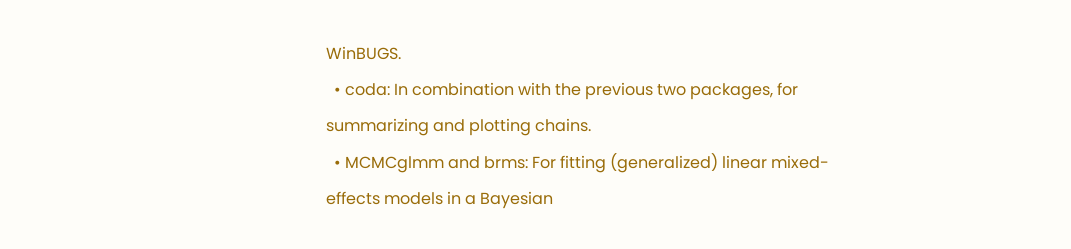WinBUGS.
  • coda: In combination with the previous two packages, for summarizing and plotting chains.
  • MCMCglmm and brms: For fitting (generalized) linear mixed-effects models in a Bayesian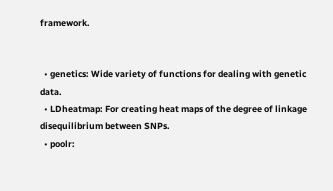framework.


  • genetics: Wide variety of functions for dealing with genetic data.
  • LDheatmap: For creating heat maps of the degree of linkage disequilibrium between SNPs.
  • poolr: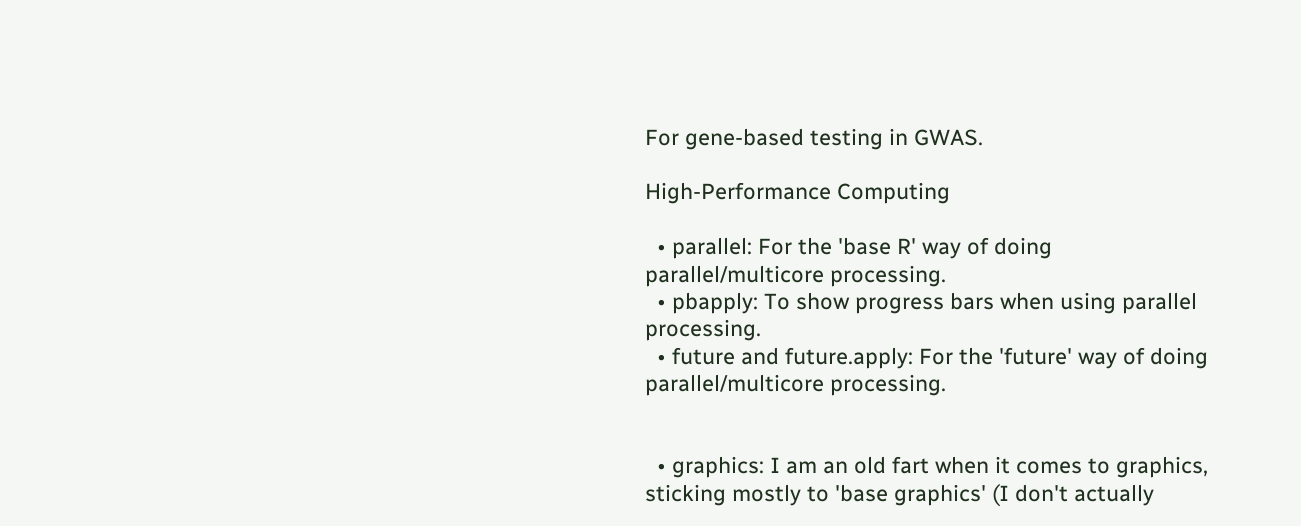For gene-based testing in GWAS.

High-Performance Computing

  • parallel: For the 'base R' way of doing parallel/multicore processing.
  • pbapply: To show progress bars when using parallel processing.
  • future and future.apply: For the 'future' way of doing parallel/multicore processing.


  • graphics: I am an old fart when it comes to graphics, sticking mostly to 'base graphics' (I don't actually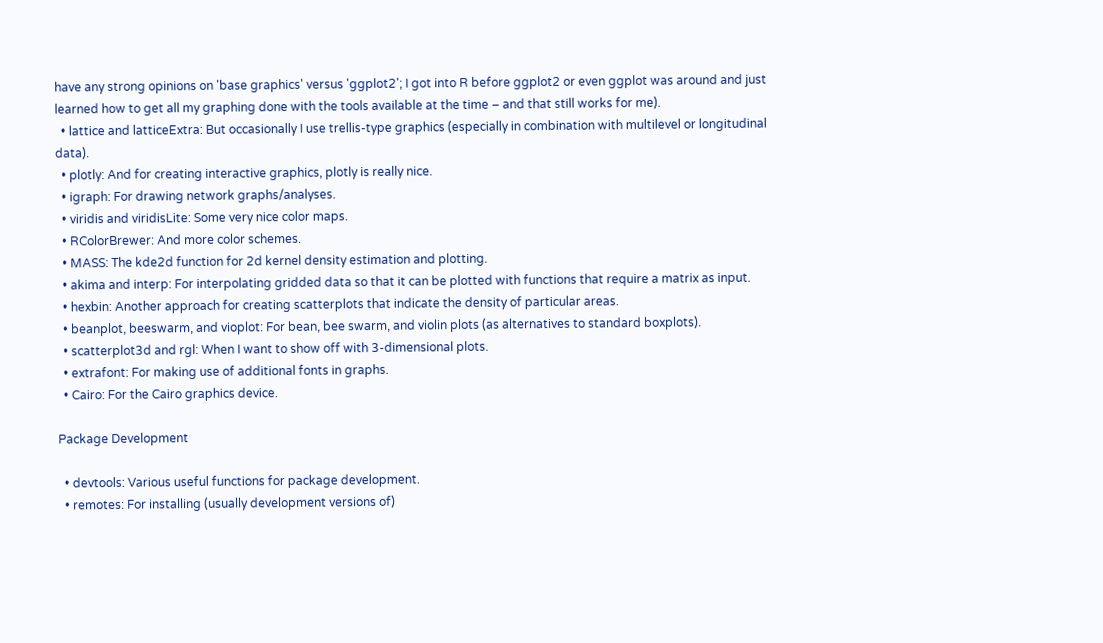have any strong opinions on 'base graphics' versus 'ggplot2'; I got into R before ggplot2 or even ggplot was around and just learned how to get all my graphing done with the tools available at the time – and that still works for me).
  • lattice and latticeExtra: But occasionally I use trellis-type graphics (especially in combination with multilevel or longitudinal data).
  • plotly: And for creating interactive graphics, plotly is really nice.
  • igraph: For drawing network graphs/analyses.
  • viridis and viridisLite: Some very nice color maps.
  • RColorBrewer: And more color schemes.
  • MASS: The kde2d function for 2d kernel density estimation and plotting.
  • akima and interp: For interpolating gridded data so that it can be plotted with functions that require a matrix as input.
  • hexbin: Another approach for creating scatterplots that indicate the density of particular areas.
  • beanplot, beeswarm, and vioplot: For bean, bee swarm, and violin plots (as alternatives to standard boxplots).
  • scatterplot3d and rgl: When I want to show off with 3-dimensional plots.
  • extrafont: For making use of additional fonts in graphs.
  • Cairo: For the Cairo graphics device.

Package Development

  • devtools: Various useful functions for package development.
  • remotes: For installing (usually development versions of)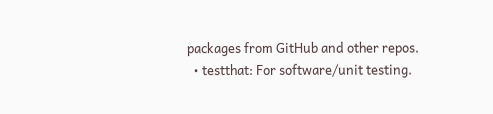packages from GitHub and other repos.
  • testthat: For software/unit testing.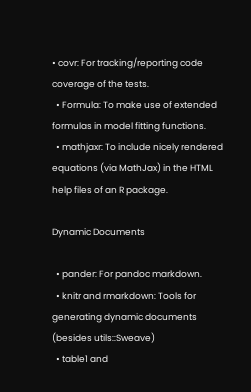• covr: For tracking/reporting code coverage of the tests.
  • Formula: To make use of extended formulas in model fitting functions.
  • mathjaxr: To include nicely rendered equations (via MathJax) in the HTML help files of an R package.

Dynamic Documents

  • pander: For pandoc markdown.
  • knitr and rmarkdown: Tools for generating dynamic documents (besides utils::Sweave)
  • table1 and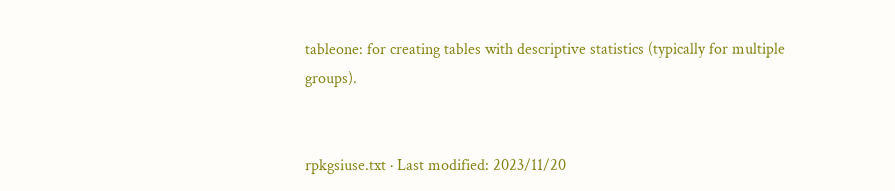tableone: for creating tables with descriptive statistics (typically for multiple groups).


rpkgsiuse.txt · Last modified: 2023/11/20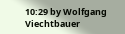10:29 by Wolfgang Viechtbauer